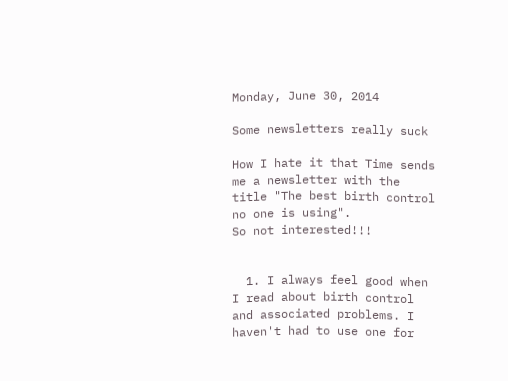Monday, June 30, 2014

Some newsletters really suck

How I hate it that Time sends me a newsletter with the title "The best birth control no one is using".
So not interested!!!


  1. I always feel good when I read about birth control and associated problems. I haven't had to use one for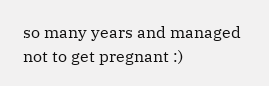so many years and managed not to get pregnant :)